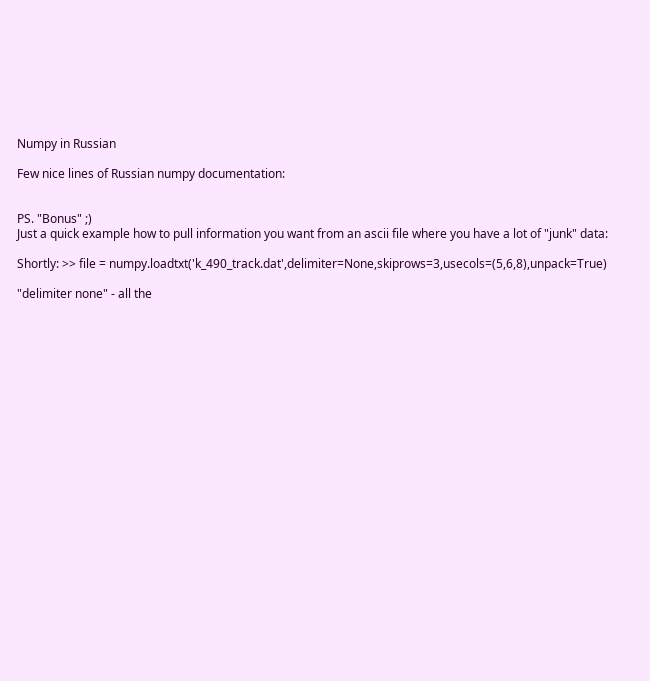Numpy in Russian

Few nice lines of Russian numpy documentation:


PS. "Bonus" ;)
Just a quick example how to pull information you want from an ascii file where you have a lot of "junk" data:

Shortly: >> file = numpy.loadtxt('k_490_track.dat',delimiter=None,skiprows=3,usecols=(5,6,8),unpack=True)

"delimiter none" - all the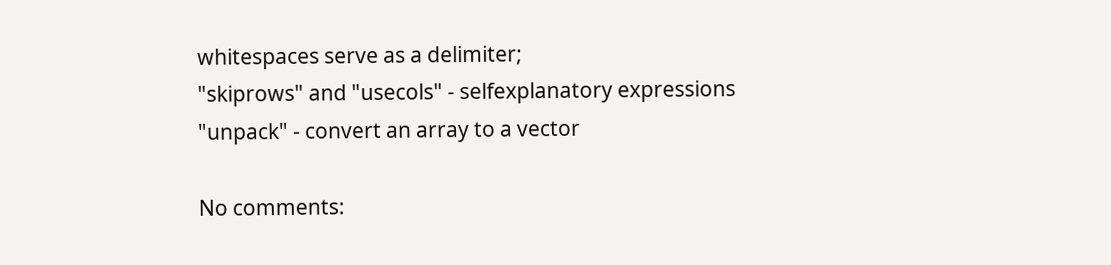whitespaces serve as a delimiter;
"skiprows" and "usecols" - selfexplanatory expressions
"unpack" - convert an array to a vector

No comments: